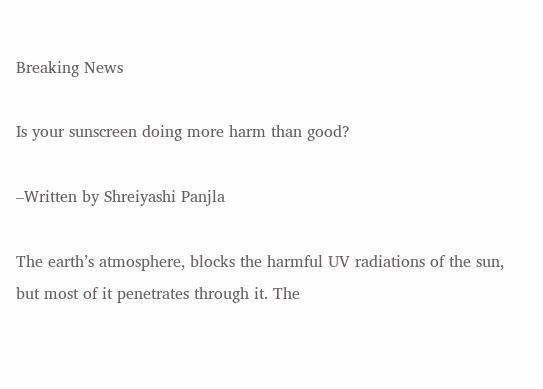Breaking News

Is your sunscreen doing more harm than good?

–Written by Shreiyashi Panjla

The earth’s atmosphere, blocks the harmful UV radiations of the sun, but most of it penetrates through it. The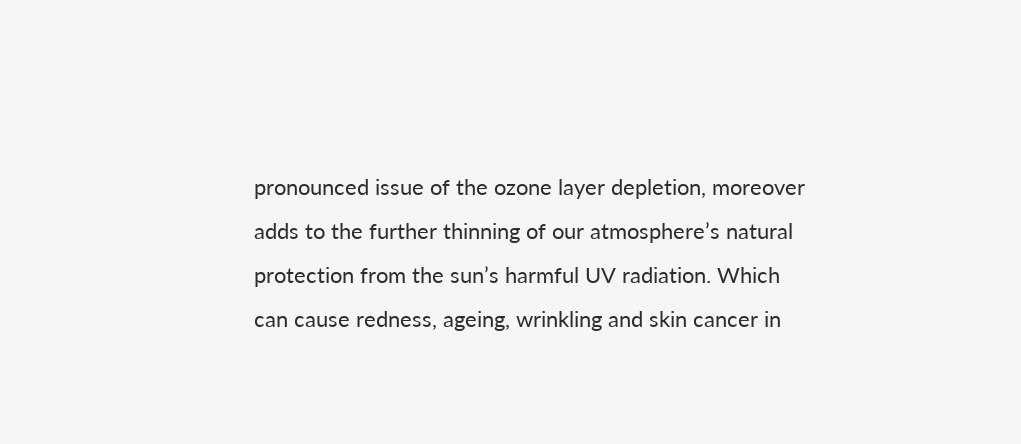pronounced issue of the ozone layer depletion, moreover adds to the further thinning of our atmosphere’s natural protection from the sun’s harmful UV radiation. Which can cause redness, ageing, wrinkling and skin cancer in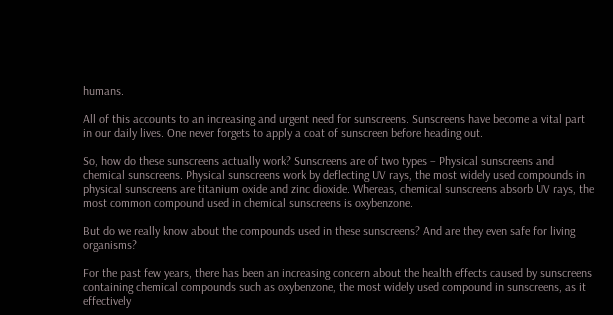humans.

All of this accounts to an increasing and urgent need for sunscreens. Sunscreens have become a vital part in our daily lives. One never forgets to apply a coat of sunscreen before heading out.

So, how do these sunscreens actually work? Sunscreens are of two types – Physical sunscreens and chemical sunscreens. Physical sunscreens work by deflecting UV rays, the most widely used compounds in physical sunscreens are titanium oxide and zinc dioxide. Whereas, chemical sunscreens absorb UV rays, the most common compound used in chemical sunscreens is oxybenzone.

But do we really know about the compounds used in these sunscreens? And are they even safe for living organisms?

For the past few years, there has been an increasing concern about the health effects caused by sunscreens containing chemical compounds such as oxybenzone, the most widely used compound in sunscreens, as it effectively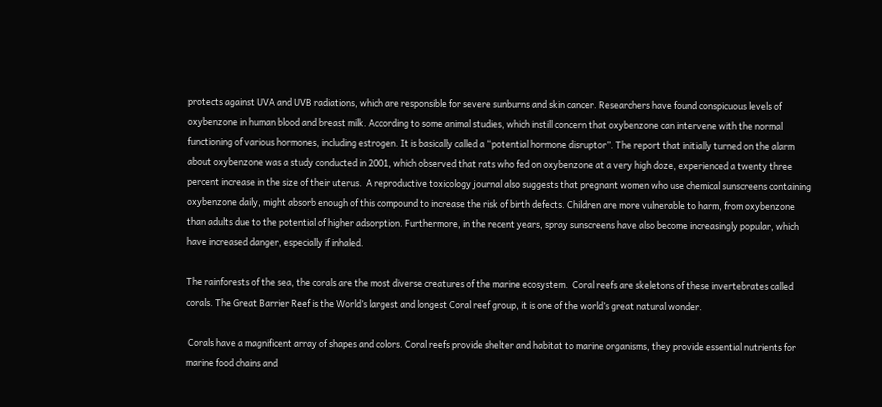protects against UVA and UVB radiations, which are responsible for severe sunburns and skin cancer. Researchers have found conspicuous levels of oxybenzone in human blood and breast milk. According to some animal studies, which instill concern that oxybenzone can intervene with the normal functioning of various hormones, including estrogen. It is basically called a “potential hormone disruptor”. The report that initially turned on the alarm about oxybenzone was a study conducted in 2001, which observed that rats who fed on oxybenzone at a very high doze, experienced a twenty three percent increase in the size of their uterus.  A reproductive toxicology journal also suggests that pregnant women who use chemical sunscreens containing oxybenzone daily, might absorb enough of this compound to increase the risk of birth defects. Children are more vulnerable to harm, from oxybenzone than adults due to the potential of higher adsorption. Furthermore, in the recent years, spray sunscreens have also become increasingly popular, which have increased danger, especially if inhaled.

The rainforests of the sea, the corals are the most diverse creatures of the marine ecosystem.  Coral reefs are skeletons of these invertebrates called corals. The Great Barrier Reef is the World’s largest and longest Coral reef group, it is one of the world’s great natural wonder.

 Corals have a magnificent array of shapes and colors. Coral reefs provide shelter and habitat to marine organisms, they provide essential nutrients for marine food chains and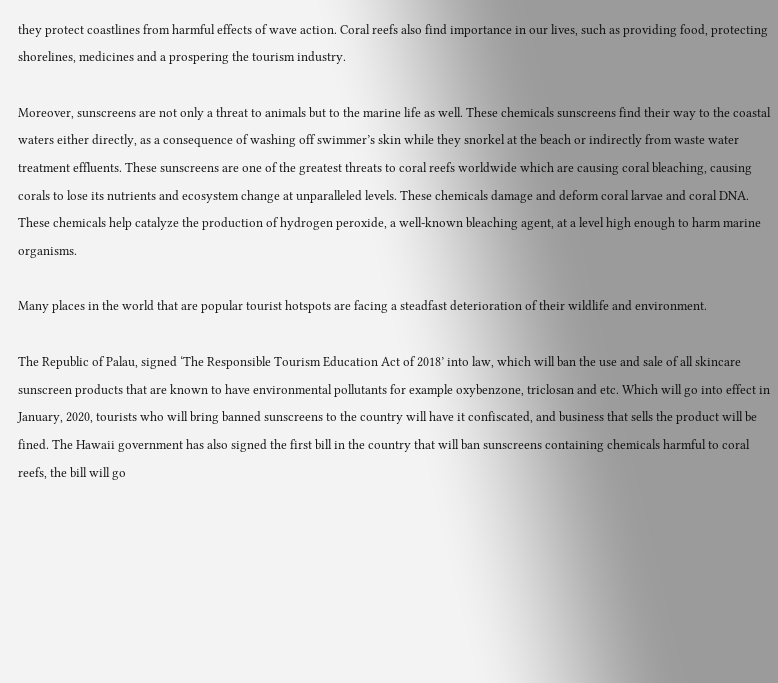they protect coastlines from harmful effects of wave action. Coral reefs also find importance in our lives, such as providing food, protecting shorelines, medicines and a prospering the tourism industry.

Moreover, sunscreens are not only a threat to animals but to the marine life as well. These chemicals sunscreens find their way to the coastal waters either directly, as a consequence of washing off swimmer’s skin while they snorkel at the beach or indirectly from waste water treatment effluents. These sunscreens are one of the greatest threats to coral reefs worldwide which are causing coral bleaching, causing corals to lose its nutrients and ecosystem change at unparalleled levels. These chemicals damage and deform coral larvae and coral DNA. These chemicals help catalyze the production of hydrogen peroxide, a well-known bleaching agent, at a level high enough to harm marine organisms.

Many places in the world that are popular tourist hotspots are facing a steadfast deterioration of their wildlife and environment.

The Republic of Palau, signed ‘The Responsible Tourism Education Act of 2018’ into law, which will ban the use and sale of all skincare sunscreen products that are known to have environmental pollutants for example oxybenzone, triclosan and etc. Which will go into effect in January, 2020, tourists who will bring banned sunscreens to the country will have it confiscated, and business that sells the product will be fined. The Hawaii government has also signed the first bill in the country that will ban sunscreens containing chemicals harmful to coral reefs, the bill will go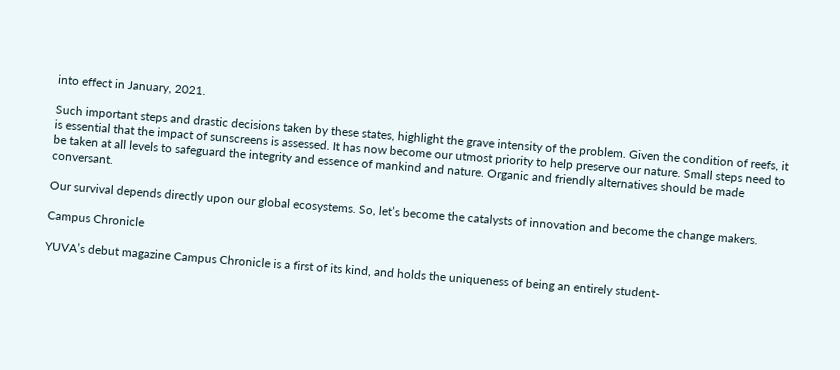into effect in January, 2021.

Such important steps and drastic decisions taken by these states, highlight the grave intensity of the problem. Given the condition of reefs, it is essential that the impact of sunscreens is assessed. It has now become our utmost priority to help preserve our nature. Small steps need to be taken at all levels to safeguard the integrity and essence of mankind and nature. Organic and friendly alternatives should be made conversant.

Our survival depends directly upon our global ecosystems. So, let’s become the catalysts of innovation and become the change makers.

Campus Chronicle

YUVA’s debut magazine Campus Chronicle is a first of its kind, and holds the uniqueness of being an entirely student-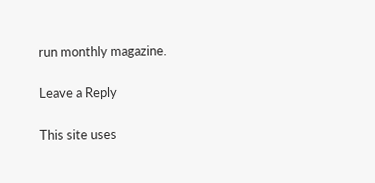run monthly magazine.

Leave a Reply

This site uses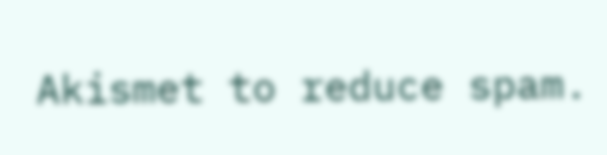Akismet to reduce spam.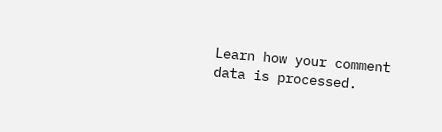Learn how your comment data is processed.